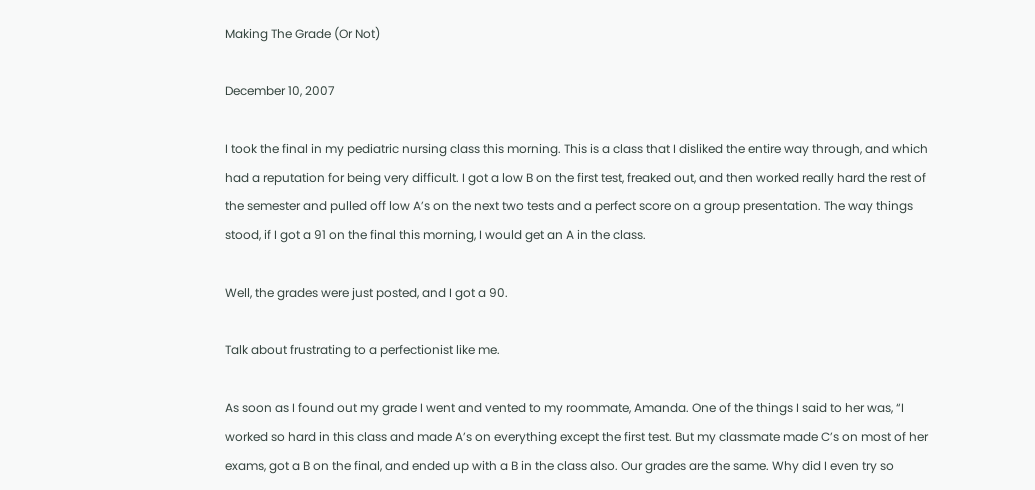Making The Grade (Or Not)

December 10, 2007

I took the final in my pediatric nursing class this morning. This is a class that I disliked the entire way through, and which had a reputation for being very difficult. I got a low B on the first test, freaked out, and then worked really hard the rest of the semester and pulled off low A’s on the next two tests and a perfect score on a group presentation. The way things stood, if I got a 91 on the final this morning, I would get an A in the class.

Well, the grades were just posted, and I got a 90.

Talk about frustrating to a perfectionist like me.

As soon as I found out my grade I went and vented to my roommate, Amanda. One of the things I said to her was, “I worked so hard in this class and made A’s on everything except the first test. But my classmate made C’s on most of her exams, got a B on the final, and ended up with a B in the class also. Our grades are the same. Why did I even try so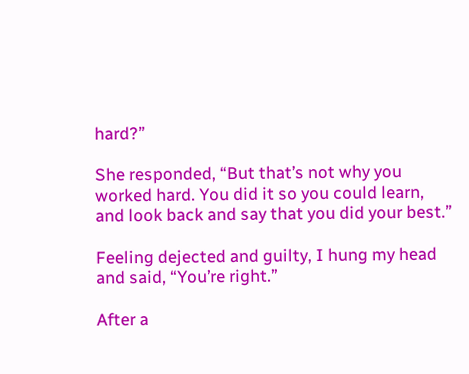hard?”

She responded, “But that’s not why you worked hard. You did it so you could learn, and look back and say that you did your best.”

Feeling dejected and guilty, I hung my head and said, “You’re right.”

After a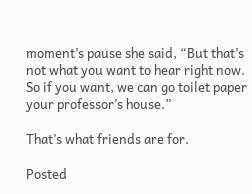moment’s pause she said, “But that’s not what you want to hear right now. So if you want, we can go toilet paper your professor’s house.”

That’s what friends are for.

Posted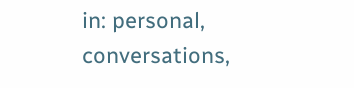in: personal, conversations,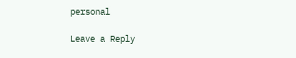personal

Leave a Reply